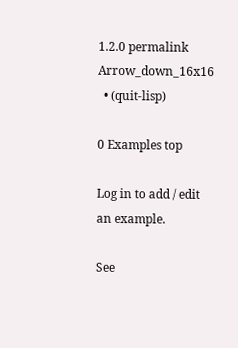1.2.0 permalink Arrow_down_16x16
  • (quit-lisp)

0 Examples top

Log in to add / edit an example.

See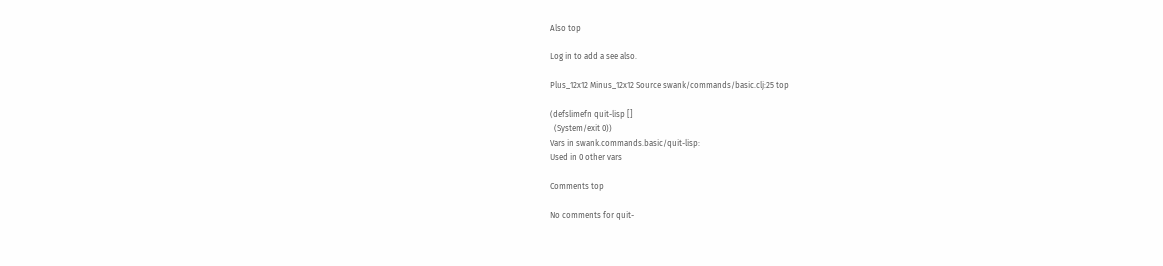Also top

Log in to add a see also.

Plus_12x12 Minus_12x12 Source swank/commands/basic.clj:25 top

(defslimefn quit-lisp []
  (System/exit 0))
Vars in swank.commands.basic/quit-lisp:
Used in 0 other vars

Comments top

No comments for quit-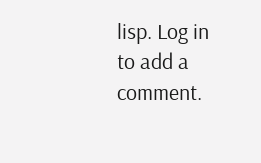lisp. Log in to add a comment.